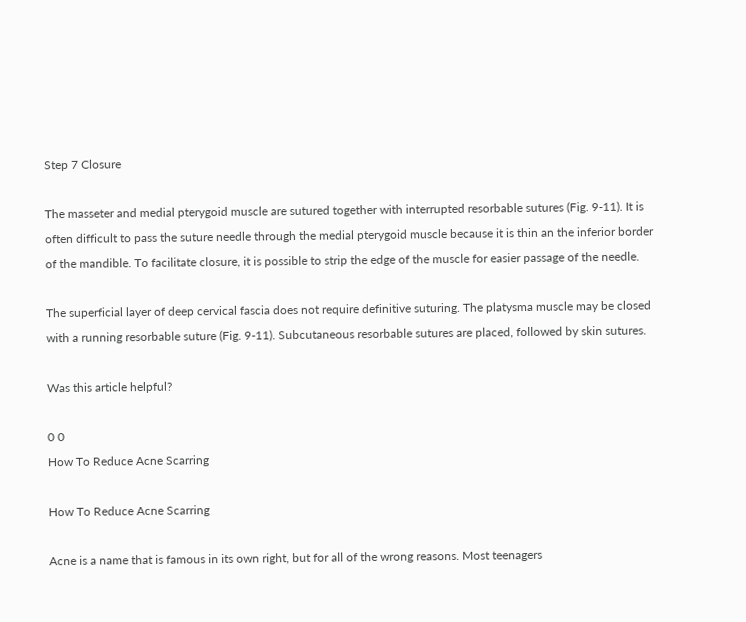Step 7 Closure

The masseter and medial pterygoid muscle are sutured together with interrupted resorbable sutures (Fig. 9-11). It is often difficult to pass the suture needle through the medial pterygoid muscle because it is thin an the inferior border of the mandible. To facilitate closure, it is possible to strip the edge of the muscle for easier passage of the needle.

The superficial layer of deep cervical fascia does not require definitive suturing. The platysma muscle may be closed with a running resorbable suture (Fig. 9-11). Subcutaneous resorbable sutures are placed, followed by skin sutures.

Was this article helpful?

0 0
How To Reduce Acne Scarring

How To Reduce Acne Scarring

Acne is a name that is famous in its own right, but for all of the wrong reasons. Most teenagers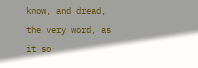know, and dread, the very word, as it so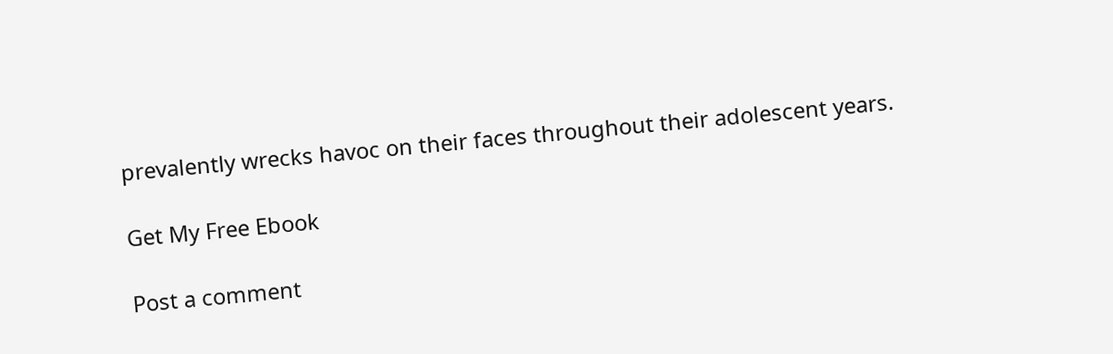prevalently wrecks havoc on their faces throughout their adolescent years.

Get My Free Ebook

Post a comment